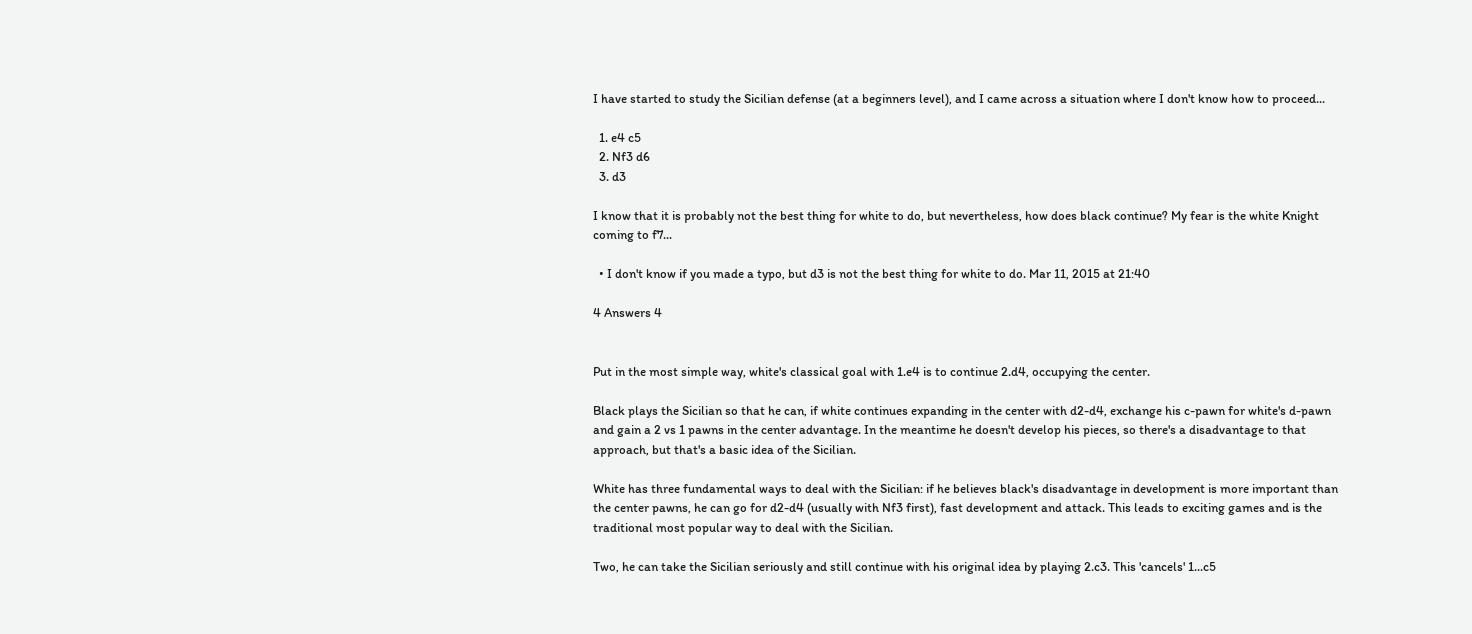I have started to study the Sicilian defense (at a beginners level), and I came across a situation where I don't know how to proceed...

  1. e4 c5
  2. Nf3 d6
  3. d3

I know that it is probably not the best thing for white to do, but nevertheless, how does black continue? My fear is the white Knight coming to f7...

  • I don't know if you made a typo, but d3 is not the best thing for white to do. Mar 11, 2015 at 21:40

4 Answers 4


Put in the most simple way, white's classical goal with 1.e4 is to continue 2.d4, occupying the center.

Black plays the Sicilian so that he can, if white continues expanding in the center with d2-d4, exchange his c-pawn for white's d-pawn and gain a 2 vs 1 pawns in the center advantage. In the meantime he doesn't develop his pieces, so there's a disadvantage to that approach, but that's a basic idea of the Sicilian.

White has three fundamental ways to deal with the Sicilian: if he believes black's disadvantage in development is more important than the center pawns, he can go for d2-d4 (usually with Nf3 first), fast development and attack. This leads to exciting games and is the traditional most popular way to deal with the Sicilian.

Two, he can take the Sicilian seriously and still continue with his original idea by playing 2.c3. This 'cancels' 1...c5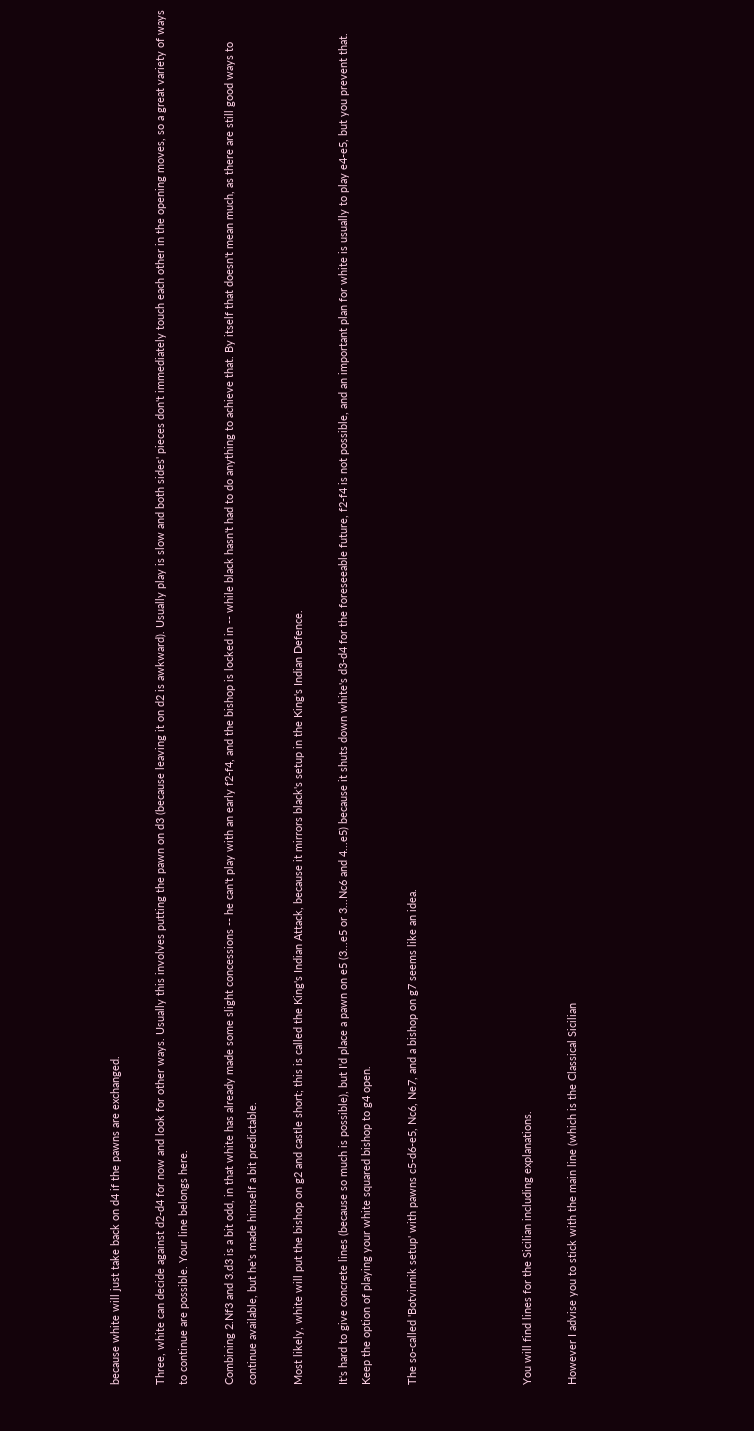because white will just take back on d4 if the pawns are exchanged.

Three, white can decide against d2-d4 for now and look for other ways. Usually this involves putting the pawn on d3 (because leaving it on d2 is awkward). Usually play is slow and both sides' pieces don't immediately touch each other in the opening moves, so a great variety of ways to continue are possible. Your line belongs here.

Combining 2.Nf3 and 3.d3 is a bit odd, in that white has already made some slight concessions -- he can't play with an early f2-f4, and the bishop is locked in -- while black hasn't had to do anything to achieve that. By itself that doesn't mean much, as there are still good ways to continue available, but he's made himself a bit predictable.

Most likely, white will put the bishop on g2 and castle short; this is called the King's Indian Attack, because it mirrors black's setup in the King's Indian Defence.

It's hard to give concrete lines (because so much is possible), but I'd place a pawn on e5 (3...e5 or 3...Nc6 and 4...e5) because it shuts down white's d3-d4 for the foreseeable future, f2-f4 is not possible, and an important plan for white is usually to play e4-e5, but you prevent that. Keep the option of playing your white squared bishop to g4 open.

The so-called 'Botvinnik setup' with pawns c5-d6-e5, Nc6, Ne7, and a bishop on g7 seems like an idea.




You will find lines for the Sicilian including explanations.

However I advise you to stick with the main line (which is the Classical Sicilian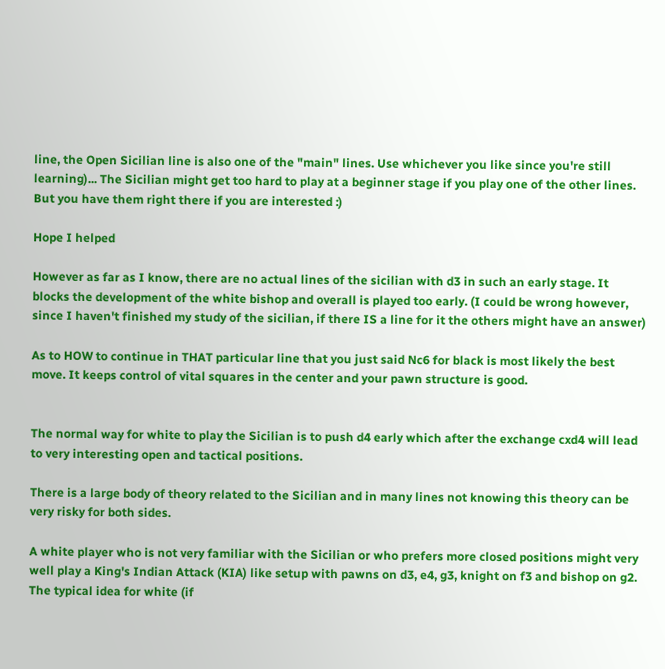line, the Open Sicilian line is also one of the "main" lines. Use whichever you like since you're still learning)... The Sicilian might get too hard to play at a beginner stage if you play one of the other lines. But you have them right there if you are interested :)

Hope I helped

However as far as I know, there are no actual lines of the sicilian with d3 in such an early stage. It blocks the development of the white bishop and overall is played too early. (I could be wrong however, since I haven't finished my study of the sicilian, if there IS a line for it the others might have an answer)

As to HOW to continue in THAT particular line that you just said Nc6 for black is most likely the best move. It keeps control of vital squares in the center and your pawn structure is good.


The normal way for white to play the Sicilian is to push d4 early which after the exchange cxd4 will lead to very interesting open and tactical positions.

There is a large body of theory related to the Sicilian and in many lines not knowing this theory can be very risky for both sides.

A white player who is not very familiar with the Sicilian or who prefers more closed positions might very well play a King's Indian Attack (KIA) like setup with pawns on d3, e4, g3, knight on f3 and bishop on g2. The typical idea for white (if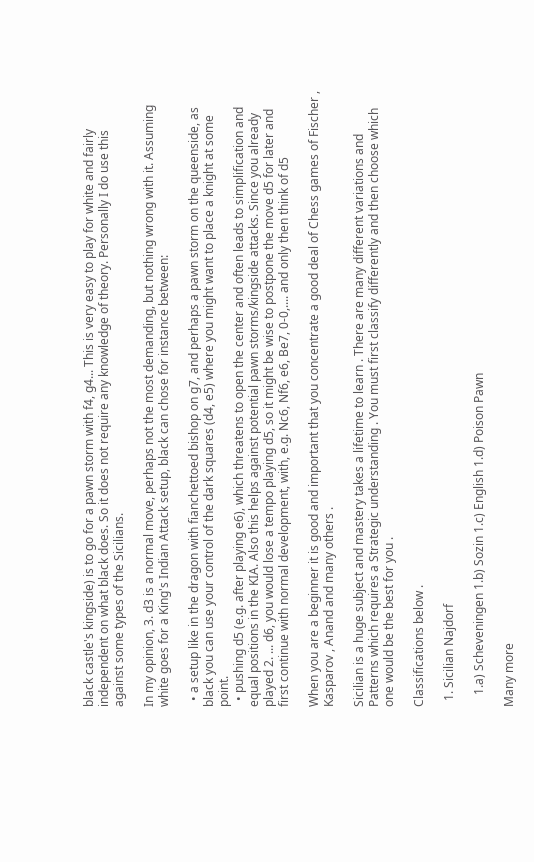black castle's kingside) is to go for a pawn storm with f4, g4... This is very easy to play for white and fairly independent on what black does. So it does not require any knowledge of theory. Personally I do use this against some types of the Sicilians.

In my opinion, 3. d3 is a normal move, perhaps not the most demanding, but nothing wrong with it. Assuming white goes for a King's Indian Attack setup, black can chose for instance between:

  • a setup like in the dragon with fianchettoed bishop on g7, and perhaps a pawn storm on the queenside, as black you can use your control of the dark squares (d4, e5) where you might want to place a knight at some point.
  • pushing d5 (e.g. after playing e6), which threatens to open the center and often leads to simplification and equal positions in the KIA. Also this helps against potential pawn storms/kingside attacks. Since you already played 2. ... d6, you would lose a tempo playing d5, so it might be wise to postpone the move d5 for later and first continue with normal development, with, e.g. Nc6, Nf6, e6, Be7, 0-0,.... and only then think of d5

When you are a beginner it is good and important that you concentrate a good deal of Chess games of Fischer , Kasparov , Anand and many others .

Sicilian is a huge subject and mastery takes a lifetime to learn . There are many different variations and Patterns which requires a Strategic understanding . You must first classify differently and then choose which one would be the best for you .

Classifications below .

  1. Sicilian Najdorf

    1.a) Scheveningen 1.b) Sozin 1.c) English 1.d) Poison Pawn

Many more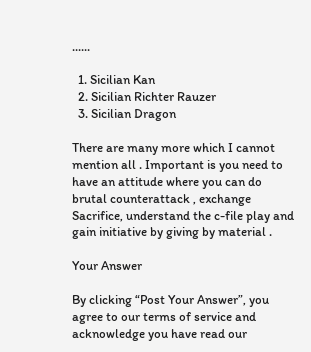......

  1. Sicilian Kan
  2. Sicilian Richter Rauzer
  3. Sicilian Dragon

There are many more which I cannot mention all . Important is you need to have an attitude where you can do brutal counterattack , exchange Sacrifice, understand the c-file play and gain initiative by giving by material .

Your Answer

By clicking “Post Your Answer”, you agree to our terms of service and acknowledge you have read our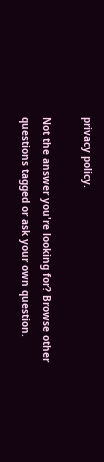privacy policy.

Not the answer you're looking for? Browse other questions tagged or ask your own question.